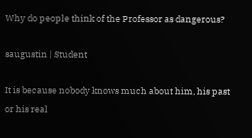Why do people think of the Professor as dangerous?

saugustin | Student

It is because nobody knows much about him, his past or his real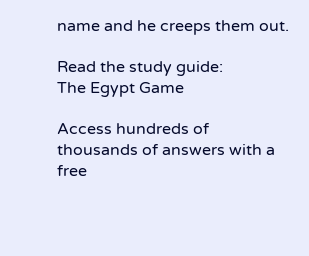name and he creeps them out.

Read the study guide:
The Egypt Game

Access hundreds of thousands of answers with a free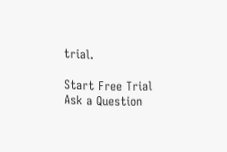trial.

Start Free Trial
Ask a Question